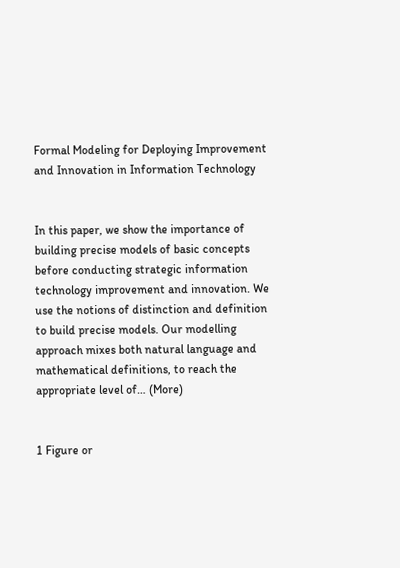Formal Modeling for Deploying Improvement and Innovation in Information Technology


In this paper, we show the importance of building precise models of basic concepts before conducting strategic information technology improvement and innovation. We use the notions of distinction and definition to build precise models. Our modelling approach mixes both natural language and mathematical definitions, to reach the appropriate level of… (More)


1 Figure or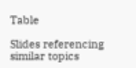Table

Slides referencing similar topics